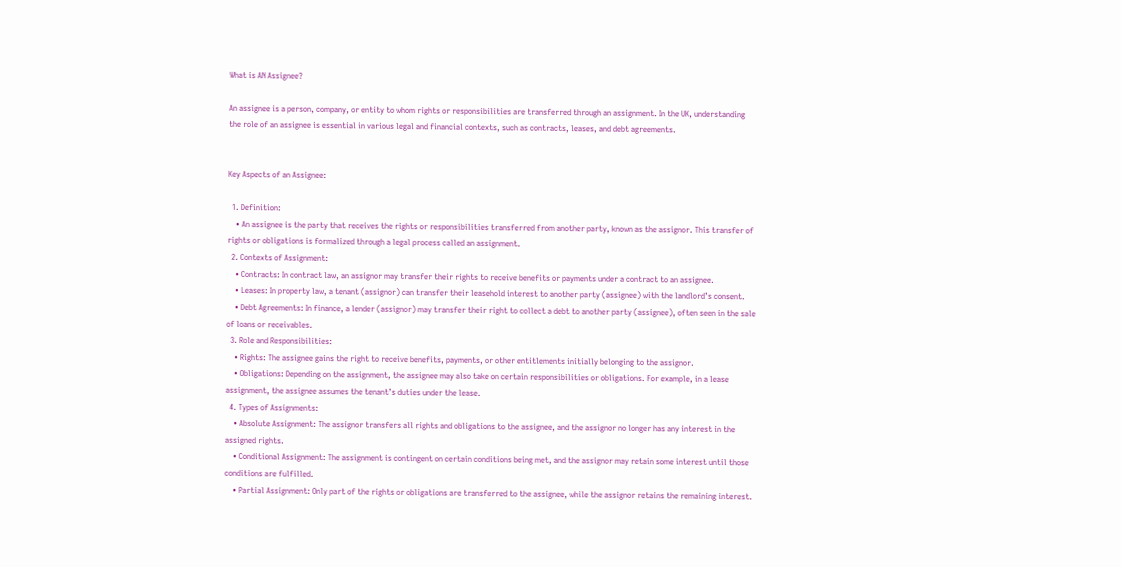What is AN Assignee?

An assignee is a person, company, or entity to whom rights or responsibilities are transferred through an assignment. In the UK, understanding the role of an assignee is essential in various legal and financial contexts, such as contracts, leases, and debt agreements.


Key Aspects of an Assignee:

  1. Definition:
    • An assignee is the party that receives the rights or responsibilities transferred from another party, known as the assignor. This transfer of rights or obligations is formalized through a legal process called an assignment.
  2. Contexts of Assignment:
    • Contracts: In contract law, an assignor may transfer their rights to receive benefits or payments under a contract to an assignee.
    • Leases: In property law, a tenant (assignor) can transfer their leasehold interest to another party (assignee) with the landlord’s consent.
    • Debt Agreements: In finance, a lender (assignor) may transfer their right to collect a debt to another party (assignee), often seen in the sale of loans or receivables.
  3. Role and Responsibilities:
    • Rights: The assignee gains the right to receive benefits, payments, or other entitlements initially belonging to the assignor.
    • Obligations: Depending on the assignment, the assignee may also take on certain responsibilities or obligations. For example, in a lease assignment, the assignee assumes the tenant’s duties under the lease.
  4. Types of Assignments:
    • Absolute Assignment: The assignor transfers all rights and obligations to the assignee, and the assignor no longer has any interest in the assigned rights.
    • Conditional Assignment: The assignment is contingent on certain conditions being met, and the assignor may retain some interest until those conditions are fulfilled.
    • Partial Assignment: Only part of the rights or obligations are transferred to the assignee, while the assignor retains the remaining interest.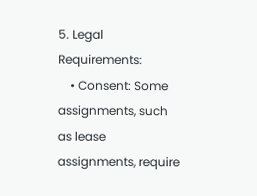5. Legal Requirements:
    • Consent: Some assignments, such as lease assignments, require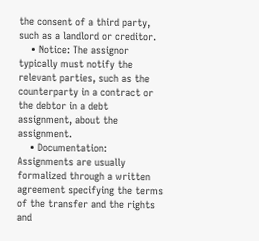the consent of a third party, such as a landlord or creditor.
    • Notice: The assignor typically must notify the relevant parties, such as the counterparty in a contract or the debtor in a debt assignment, about the assignment.
    • Documentation: Assignments are usually formalized through a written agreement specifying the terms of the transfer and the rights and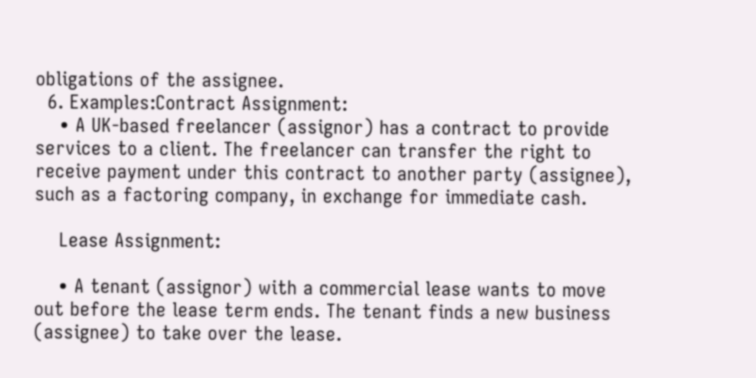obligations of the assignee.
  6. Examples:Contract Assignment:
    • A UK-based freelancer (assignor) has a contract to provide services to a client. The freelancer can transfer the right to receive payment under this contract to another party (assignee), such as a factoring company, in exchange for immediate cash.

    Lease Assignment:

    • A tenant (assignor) with a commercial lease wants to move out before the lease term ends. The tenant finds a new business (assignee) to take over the lease.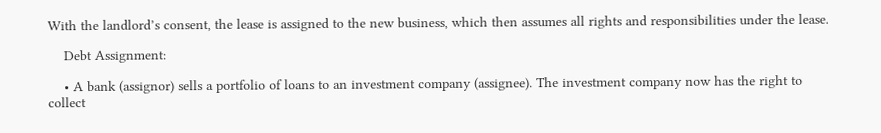With the landlord’s consent, the lease is assigned to the new business, which then assumes all rights and responsibilities under the lease.

    Debt Assignment:

    • A bank (assignor) sells a portfolio of loans to an investment company (assignee). The investment company now has the right to collect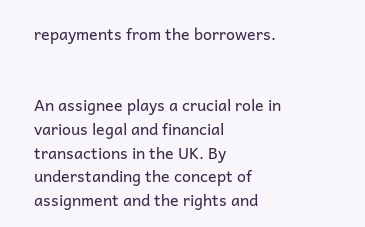repayments from the borrowers.


An assignee plays a crucial role in various legal and financial transactions in the UK. By understanding the concept of assignment and the rights and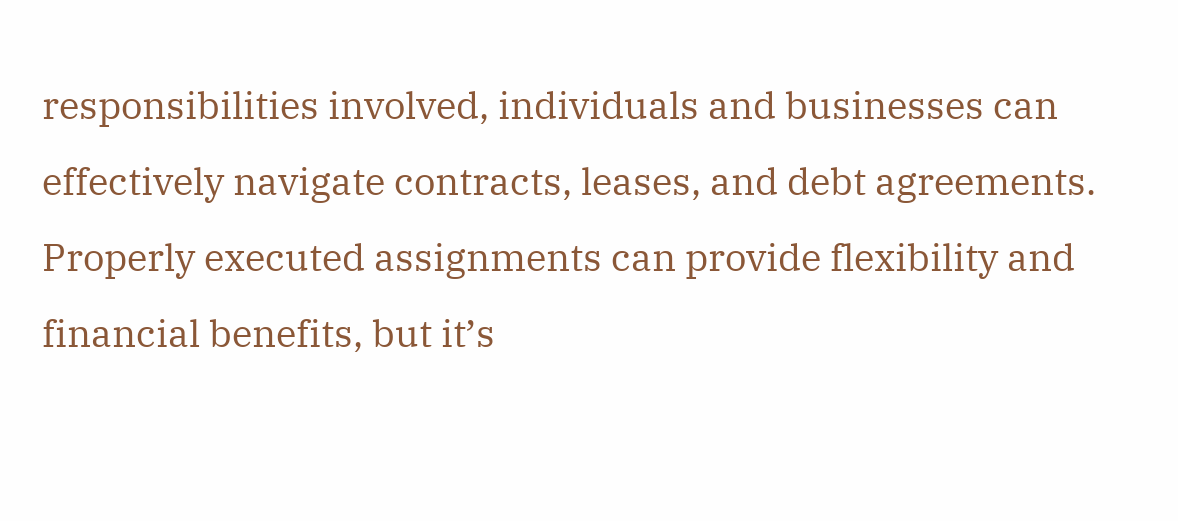responsibilities involved, individuals and businesses can effectively navigate contracts, leases, and debt agreements. Properly executed assignments can provide flexibility and financial benefits, but it’s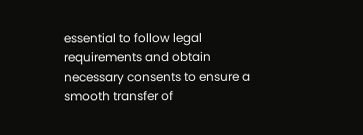essential to follow legal requirements and obtain necessary consents to ensure a smooth transfer of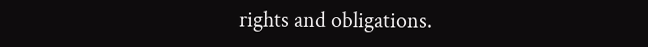rights and obligations.